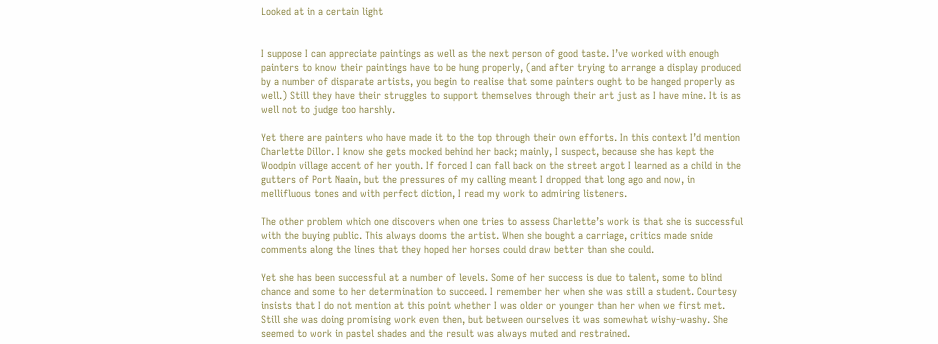Looked at in a certain light


I suppose I can appreciate paintings as well as the next person of good taste. I’ve worked with enough painters to know their paintings have to be hung properly, (and after trying to arrange a display produced by a number of disparate artists, you begin to realise that some painters ought to be hanged properly as well.) Still they have their struggles to support themselves through their art just as I have mine. It is as well not to judge too harshly.

Yet there are painters who have made it to the top through their own efforts. In this context I’d mention Charlette Dillor. I know she gets mocked behind her back; mainly, I suspect, because she has kept the Woodpin village accent of her youth. If forced I can fall back on the street argot I learned as a child in the gutters of Port Naain, but the pressures of my calling meant I dropped that long ago and now, in mellifluous tones and with perfect diction, I read my work to admiring listeners.

The other problem which one discovers when one tries to assess Charlette’s work is that she is successful with the buying public. This always dooms the artist. When she bought a carriage, critics made snide comments along the lines that they hoped her horses could draw better than she could.

Yet she has been successful at a number of levels. Some of her success is due to talent, some to blind chance and some to her determination to succeed. I remember her when she was still a student. Courtesy insists that I do not mention at this point whether I was older or younger than her when we first met. Still she was doing promising work even then, but between ourselves it was somewhat wishy-washy. She seemed to work in pastel shades and the result was always muted and restrained.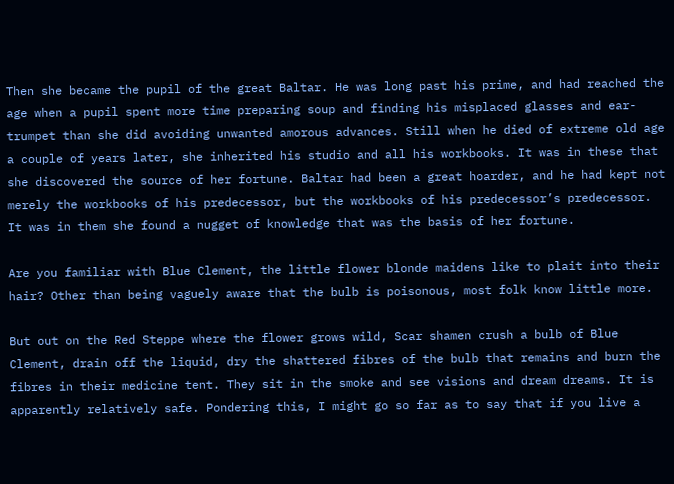Then she became the pupil of the great Baltar. He was long past his prime, and had reached the age when a pupil spent more time preparing soup and finding his misplaced glasses and ear-trumpet than she did avoiding unwanted amorous advances. Still when he died of extreme old age a couple of years later, she inherited his studio and all his workbooks. It was in these that she discovered the source of her fortune. Baltar had been a great hoarder, and he had kept not merely the workbooks of his predecessor, but the workbooks of his predecessor’s predecessor. It was in them she found a nugget of knowledge that was the basis of her fortune.

Are you familiar with Blue Clement, the little flower blonde maidens like to plait into their hair? Other than being vaguely aware that the bulb is poisonous, most folk know little more.

But out on the Red Steppe where the flower grows wild, Scar shamen crush a bulb of Blue Clement, drain off the liquid, dry the shattered fibres of the bulb that remains and burn the fibres in their medicine tent. They sit in the smoke and see visions and dream dreams. It is apparently relatively safe. Pondering this, I might go so far as to say that if you live a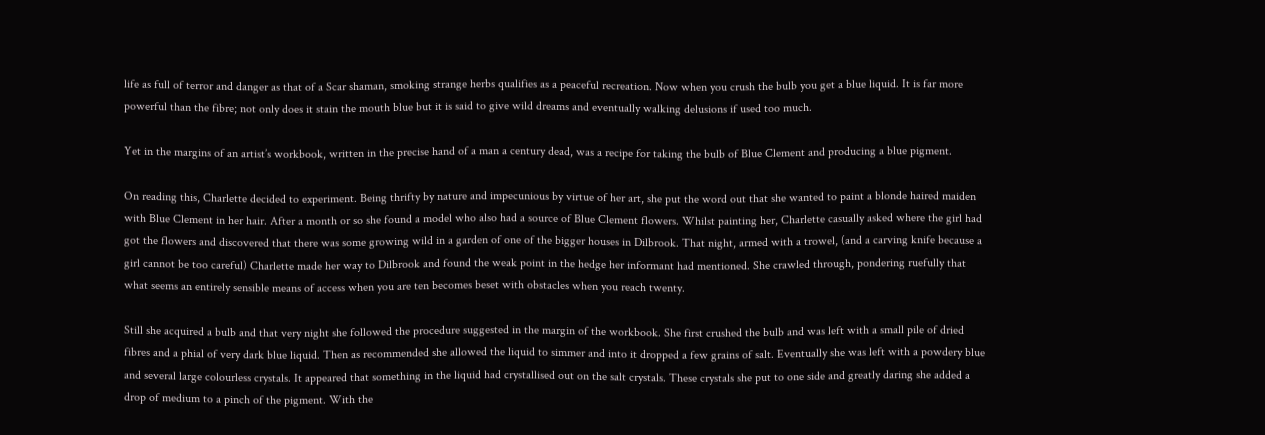life as full of terror and danger as that of a Scar shaman, smoking strange herbs qualifies as a peaceful recreation. Now when you crush the bulb you get a blue liquid. It is far more powerful than the fibre; not only does it stain the mouth blue but it is said to give wild dreams and eventually walking delusions if used too much.

Yet in the margins of an artist’s workbook, written in the precise hand of a man a century dead, was a recipe for taking the bulb of Blue Clement and producing a blue pigment.

On reading this, Charlette decided to experiment. Being thrifty by nature and impecunious by virtue of her art, she put the word out that she wanted to paint a blonde haired maiden with Blue Clement in her hair. After a month or so she found a model who also had a source of Blue Clement flowers. Whilst painting her, Charlette casually asked where the girl had got the flowers and discovered that there was some growing wild in a garden of one of the bigger houses in Dilbrook. That night, armed with a trowel, (and a carving knife because a girl cannot be too careful) Charlette made her way to Dilbrook and found the weak point in the hedge her informant had mentioned. She crawled through, pondering ruefully that what seems an entirely sensible means of access when you are ten becomes beset with obstacles when you reach twenty.

Still she acquired a bulb and that very night she followed the procedure suggested in the margin of the workbook. She first crushed the bulb and was left with a small pile of dried fibres and a phial of very dark blue liquid. Then as recommended she allowed the liquid to simmer and into it dropped a few grains of salt. Eventually she was left with a powdery blue and several large colourless crystals. It appeared that something in the liquid had crystallised out on the salt crystals. These crystals she put to one side and greatly daring she added a drop of medium to a pinch of the pigment. With the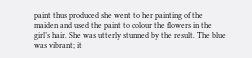paint thus produced she went to her painting of the maiden and used the paint to colour the flowers in the girl’s hair. She was utterly stunned by the result. The blue was vibrant; it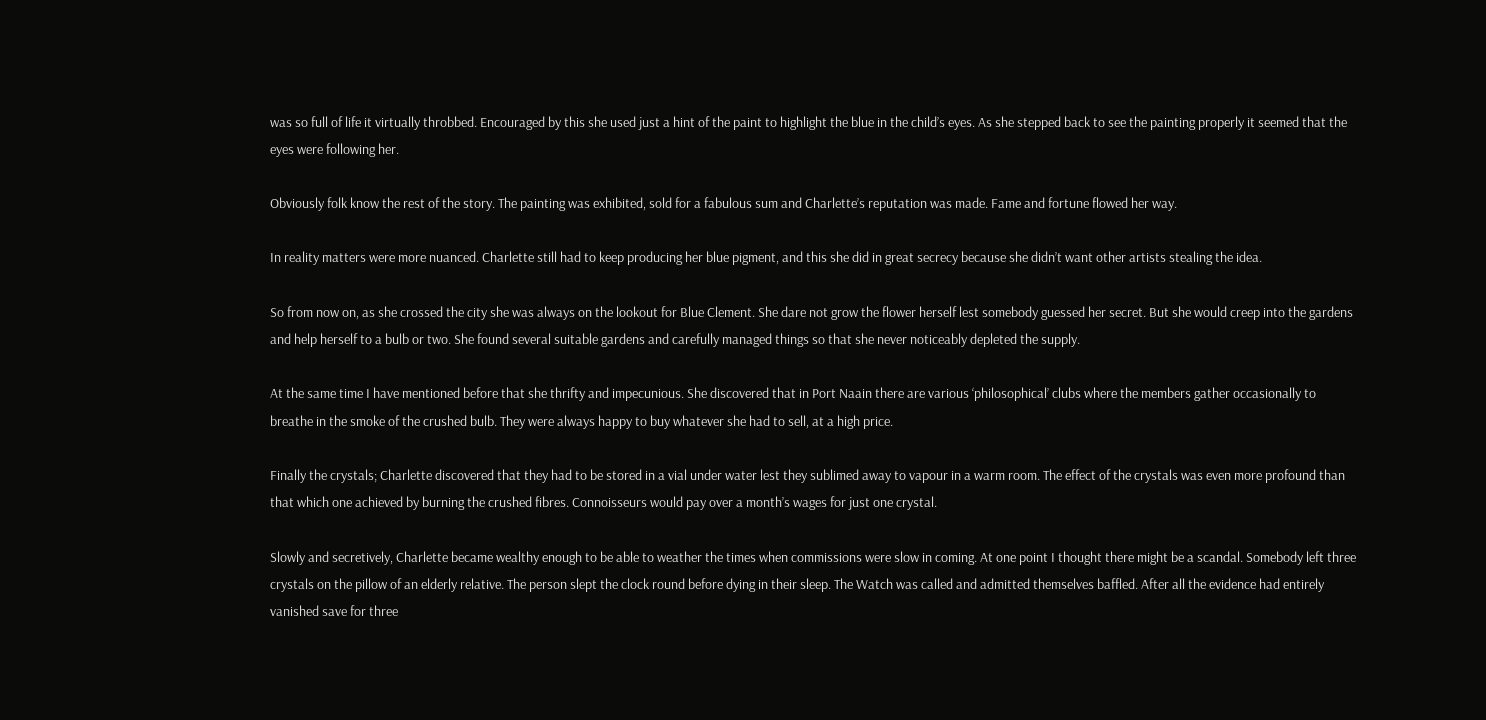was so full of life it virtually throbbed. Encouraged by this she used just a hint of the paint to highlight the blue in the child’s eyes. As she stepped back to see the painting properly it seemed that the eyes were following her.

Obviously folk know the rest of the story. The painting was exhibited, sold for a fabulous sum and Charlette’s reputation was made. Fame and fortune flowed her way.

In reality matters were more nuanced. Charlette still had to keep producing her blue pigment, and this she did in great secrecy because she didn’t want other artists stealing the idea.

So from now on, as she crossed the city she was always on the lookout for Blue Clement. She dare not grow the flower herself lest somebody guessed her secret. But she would creep into the gardens and help herself to a bulb or two. She found several suitable gardens and carefully managed things so that she never noticeably depleted the supply.

At the same time I have mentioned before that she thrifty and impecunious. She discovered that in Port Naain there are various ‘philosophical’ clubs where the members gather occasionally to breathe in the smoke of the crushed bulb. They were always happy to buy whatever she had to sell, at a high price.

Finally the crystals; Charlette discovered that they had to be stored in a vial under water lest they sublimed away to vapour in a warm room. The effect of the crystals was even more profound than that which one achieved by burning the crushed fibres. Connoisseurs would pay over a month’s wages for just one crystal.

Slowly and secretively, Charlette became wealthy enough to be able to weather the times when commissions were slow in coming. At one point I thought there might be a scandal. Somebody left three crystals on the pillow of an elderly relative. The person slept the clock round before dying in their sleep. The Watch was called and admitted themselves baffled. After all the evidence had entirely vanished save for three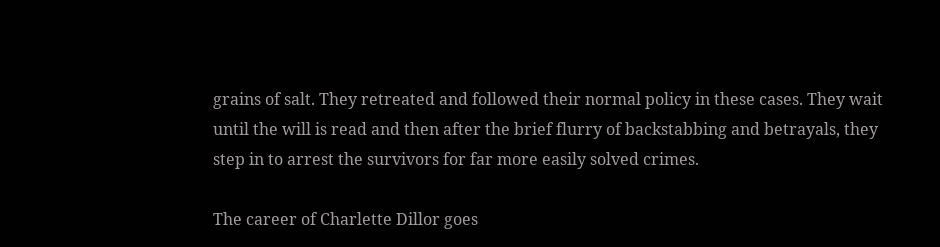grains of salt. They retreated and followed their normal policy in these cases. They wait until the will is read and then after the brief flurry of backstabbing and betrayals, they step in to arrest the survivors for far more easily solved crimes.

The career of Charlette Dillor goes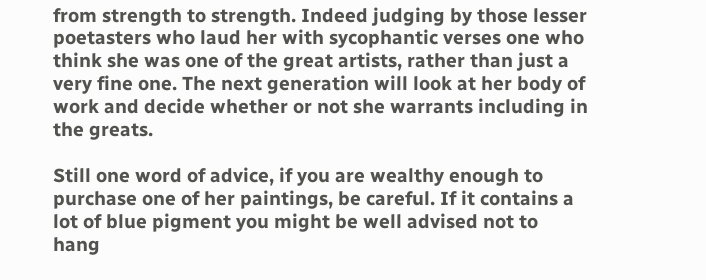from strength to strength. Indeed judging by those lesser poetasters who laud her with sycophantic verses one who think she was one of the great artists, rather than just a very fine one. The next generation will look at her body of work and decide whether or not she warrants including in the greats.

Still one word of advice, if you are wealthy enough to purchase one of her paintings, be careful. If it contains a lot of blue pigment you might be well advised not to hang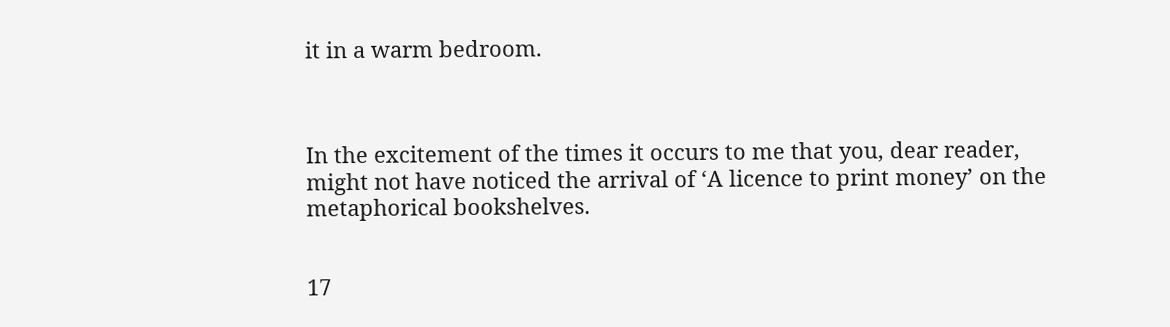it in a warm bedroom.



In the excitement of the times it occurs to me that you, dear reader, might not have noticed the arrival of ‘A licence to print money’ on the metaphorical bookshelves.


17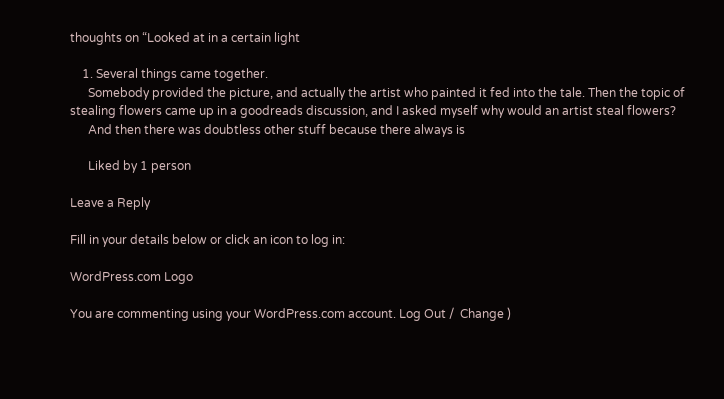thoughts on “Looked at in a certain light

    1. Several things came together.
      Somebody provided the picture, and actually the artist who painted it fed into the tale. Then the topic of stealing flowers came up in a goodreads discussion, and I asked myself why would an artist steal flowers?
      And then there was doubtless other stuff because there always is

      Liked by 1 person

Leave a Reply

Fill in your details below or click an icon to log in:

WordPress.com Logo

You are commenting using your WordPress.com account. Log Out /  Change )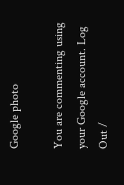Google photo

You are commenting using your Google account. Log Out /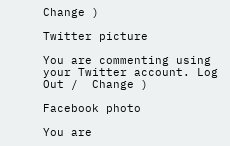Change )

Twitter picture

You are commenting using your Twitter account. Log Out /  Change )

Facebook photo

You are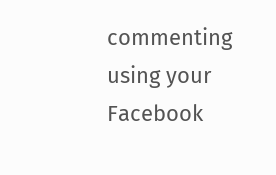commenting using your Facebook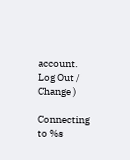account. Log Out /  Change )

Connecting to %s